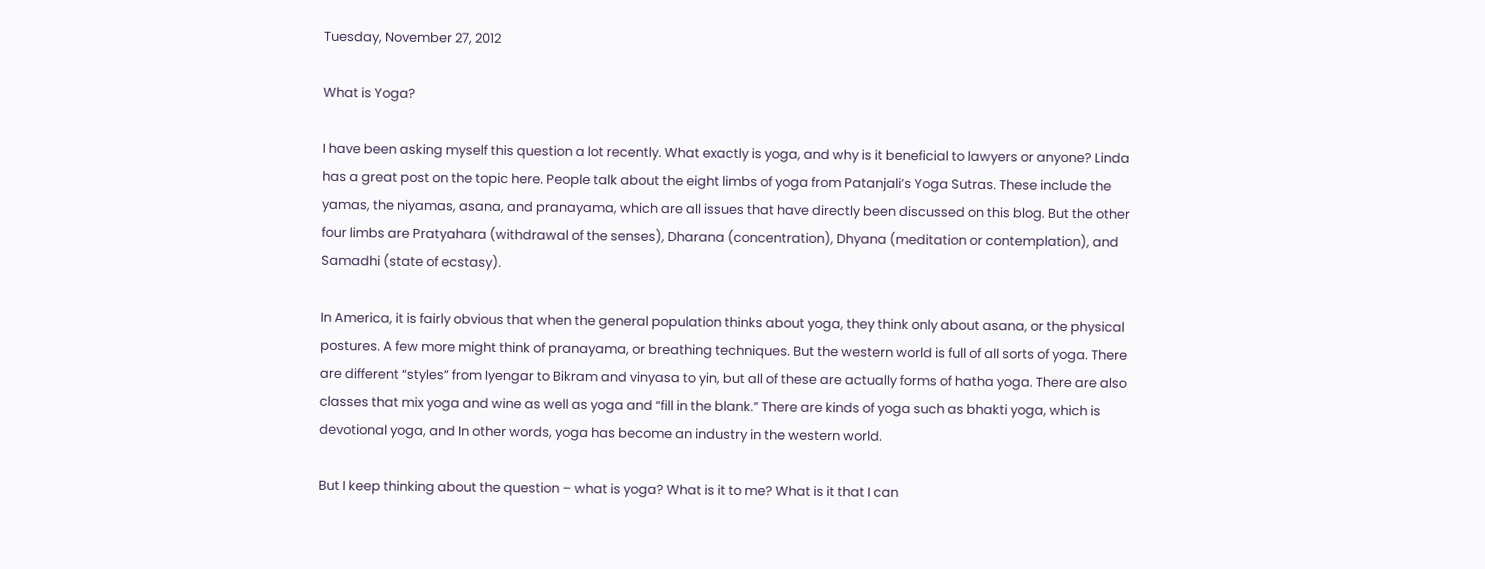Tuesday, November 27, 2012

What is Yoga?

I have been asking myself this question a lot recently. What exactly is yoga, and why is it beneficial to lawyers or anyone? Linda has a great post on the topic here. People talk about the eight limbs of yoga from Patanjali’s Yoga Sutras. These include the yamas, the niyamas, asana, and pranayama, which are all issues that have directly been discussed on this blog. But the other four limbs are Pratyahara (withdrawal of the senses), Dharana (concentration), Dhyana (meditation or contemplation), and Samadhi (state of ecstasy).

In America, it is fairly obvious that when the general population thinks about yoga, they think only about asana, or the physical postures. A few more might think of pranayama, or breathing techniques. But the western world is full of all sorts of yoga. There are different “styles” from Iyengar to Bikram and vinyasa to yin, but all of these are actually forms of hatha yoga. There are also classes that mix yoga and wine as well as yoga and “fill in the blank.” There are kinds of yoga such as bhakti yoga, which is devotional yoga, and In other words, yoga has become an industry in the western world.

But I keep thinking about the question – what is yoga? What is it to me? What is it that I can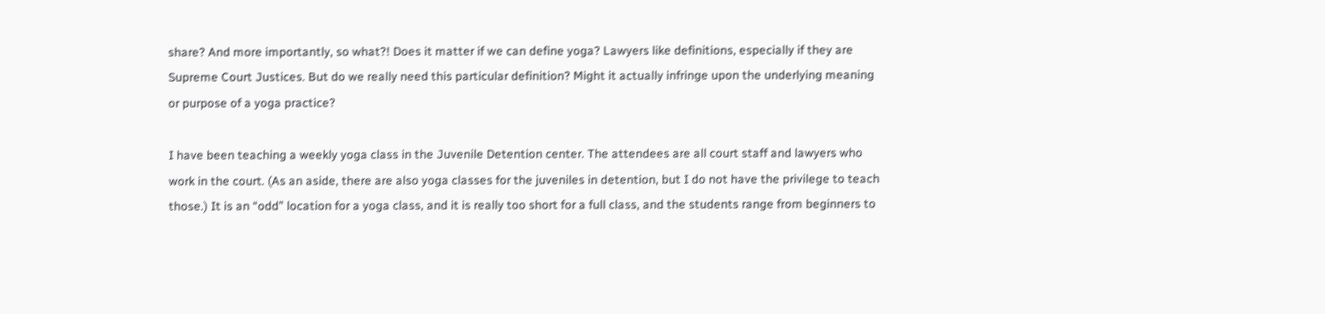share? And more importantly, so what?! Does it matter if we can define yoga? Lawyers like definitions, especially if they are Supreme Court Justices. But do we really need this particular definition? Might it actually infringe upon the underlying meaning or purpose of a yoga practice?

I have been teaching a weekly yoga class in the Juvenile Detention center. The attendees are all court staff and lawyers who work in the court. (As an aside, there are also yoga classes for the juveniles in detention, but I do not have the privilege to teach those.) It is an “odd” location for a yoga class, and it is really too short for a full class, and the students range from beginners to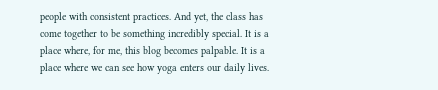people with consistent practices. And yet, the class has come together to be something incredibly special. It is a place where, for me, this blog becomes palpable. It is a place where we can see how yoga enters our daily lives.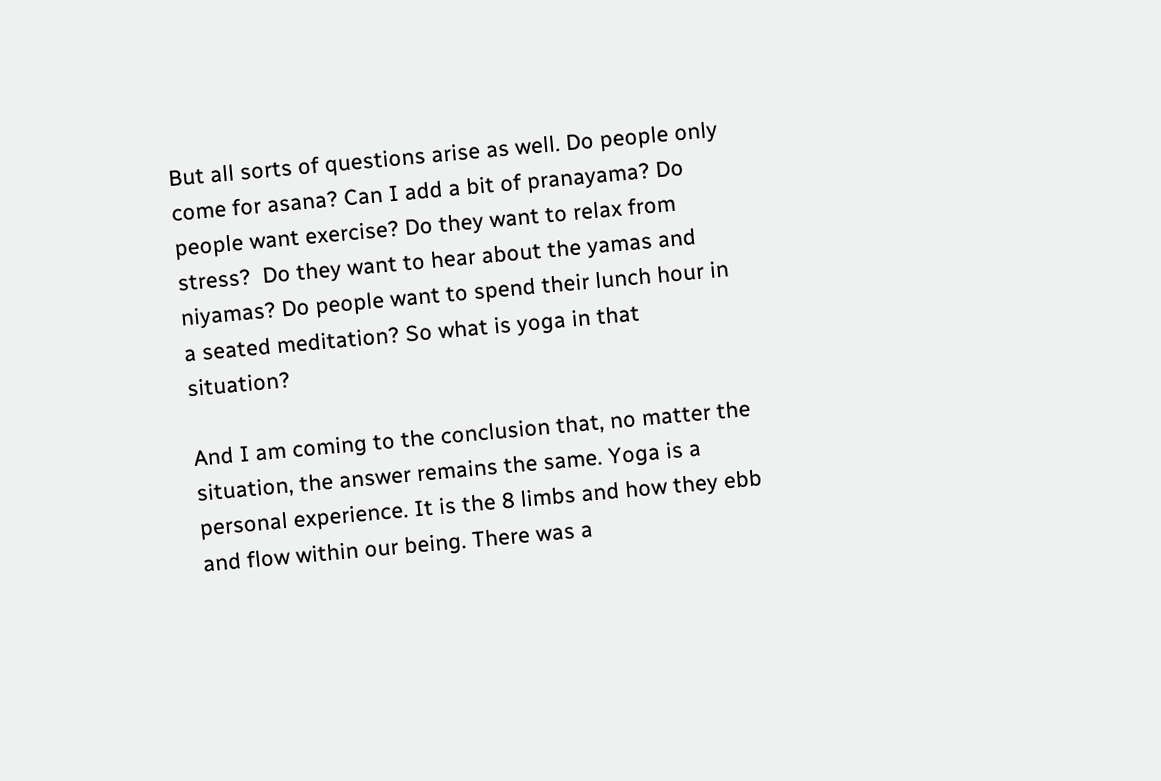But all sorts of questions arise as well. Do people only come for asana? Can I add a bit of pranayama? Do people want exercise? Do they want to relax from stress?  Do they want to hear about the yamas and niyamas? Do people want to spend their lunch hour in a seated meditation? So what is yoga in that situation?

And I am coming to the conclusion that, no matter the situation, the answer remains the same. Yoga is a personal experience. It is the 8 limbs and how they ebb and flow within our being. There was a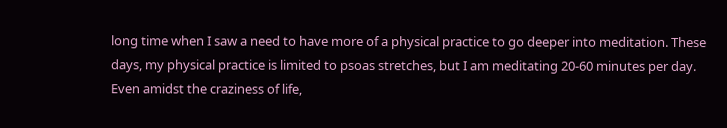long time when I saw a need to have more of a physical practice to go deeper into meditation. These days, my physical practice is limited to psoas stretches, but I am meditating 20-60 minutes per day. Even amidst the craziness of life,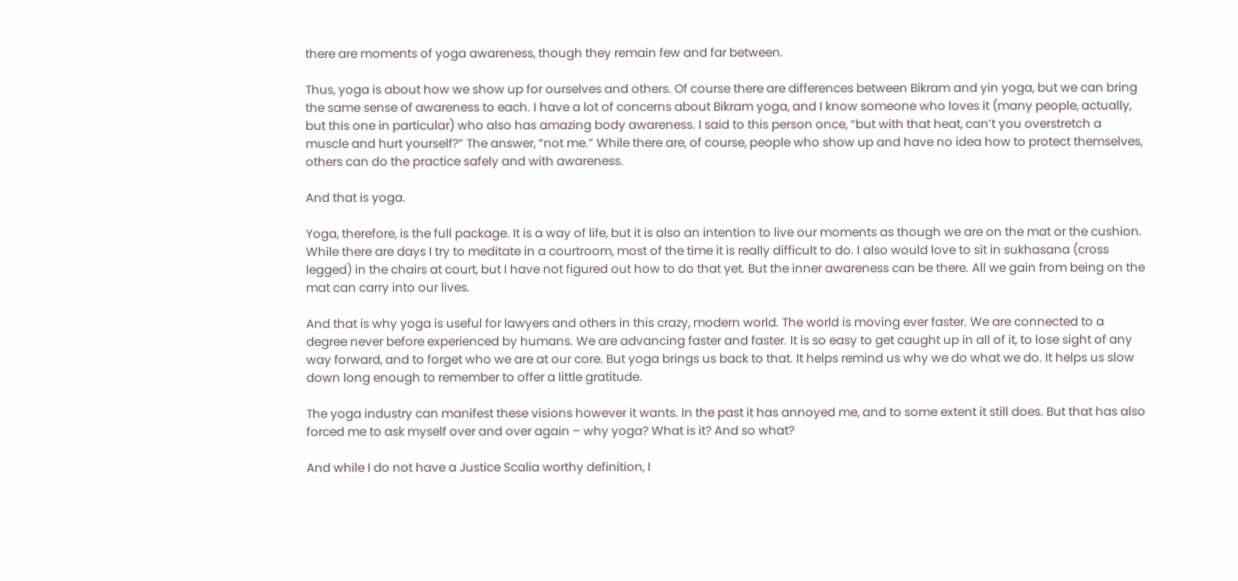there are moments of yoga awareness, though they remain few and far between.

Thus, yoga is about how we show up for ourselves and others. Of course there are differences between Bikram and yin yoga, but we can bring the same sense of awareness to each. I have a lot of concerns about Bikram yoga, and I know someone who loves it (many people, actually, but this one in particular) who also has amazing body awareness. I said to this person once, “but with that heat, can’t you overstretch a muscle and hurt yourself?” The answer, “not me.” While there are, of course, people who show up and have no idea how to protect themselves, others can do the practice safely and with awareness.

And that is yoga.

Yoga, therefore, is the full package. It is a way of life, but it is also an intention to live our moments as though we are on the mat or the cushion. While there are days I try to meditate in a courtroom, most of the time it is really difficult to do. I also would love to sit in sukhasana (cross legged) in the chairs at court, but I have not figured out how to do that yet. But the inner awareness can be there. All we gain from being on the mat can carry into our lives.

And that is why yoga is useful for lawyers and others in this crazy, modern world. The world is moving ever faster. We are connected to a degree never before experienced by humans. We are advancing faster and faster. It is so easy to get caught up in all of it, to lose sight of any way forward, and to forget who we are at our core. But yoga brings us back to that. It helps remind us why we do what we do. It helps us slow down long enough to remember to offer a little gratitude.

The yoga industry can manifest these visions however it wants. In the past it has annoyed me, and to some extent it still does. But that has also forced me to ask myself over and over again – why yoga? What is it? And so what?

And while I do not have a Justice Scalia worthy definition, I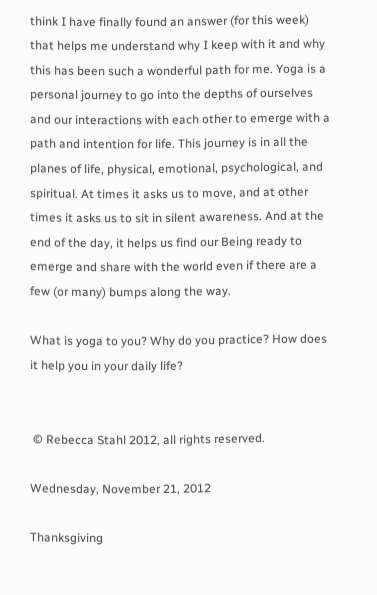think I have finally found an answer (for this week) that helps me understand why I keep with it and why this has been such a wonderful path for me. Yoga is a personal journey to go into the depths of ourselves and our interactions with each other to emerge with a path and intention for life. This journey is in all the planes of life, physical, emotional, psychological, and spiritual. At times it asks us to move, and at other times it asks us to sit in silent awareness. And at the end of the day, it helps us find our Being ready to emerge and share with the world even if there are a few (or many) bumps along the way.

What is yoga to you? Why do you practice? How does it help you in your daily life?


 © Rebecca Stahl 2012, all rights reserved.

Wednesday, November 21, 2012

Thanksgiving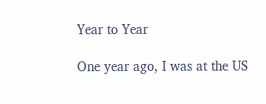Year to Year

One year ago, I was at the US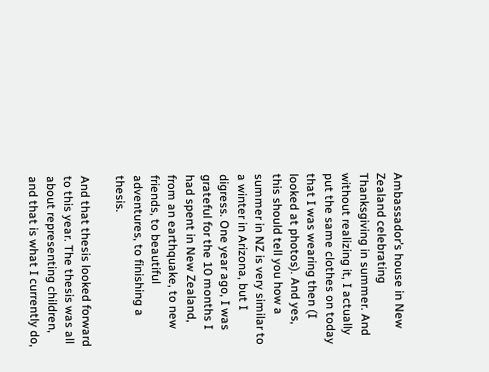Ambassador’s house in New Zealand celebrating Thanksgiving in summer. And without realizing it, I actually put the same clothes on today that I was wearing then (I looked at photos). And yes, this should tell you how a summer in NZ is very similar to a winter in Arizona, but I digress. One year ago, I was grateful for the 10 months I had spent in New Zealand, from an earthquake, to new friends, to beautiful adventures, to finishing a thesis.

And that thesis looked forward to this year. The thesis was all about representing children, and that is what I currently do,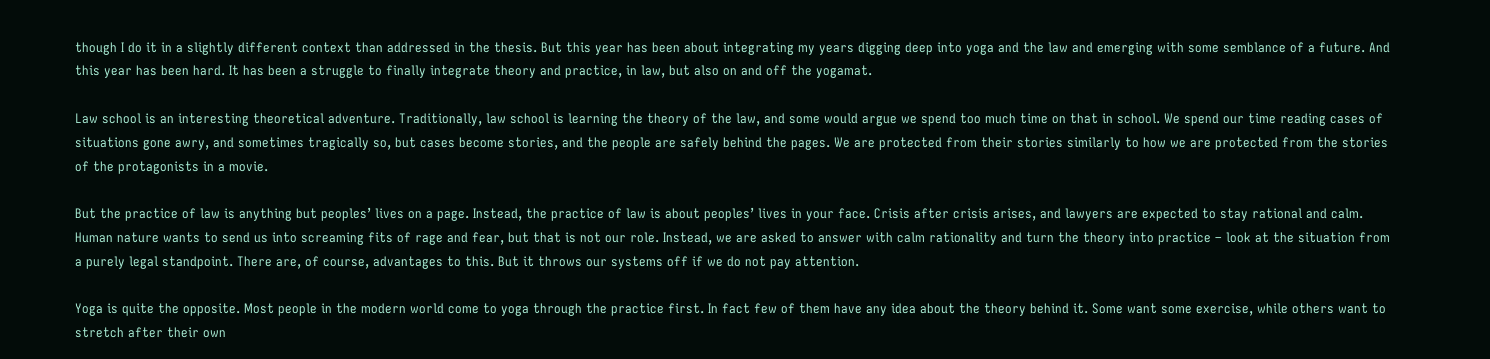though I do it in a slightly different context than addressed in the thesis. But this year has been about integrating my years digging deep into yoga and the law and emerging with some semblance of a future. And this year has been hard. It has been a struggle to finally integrate theory and practice, in law, but also on and off the yogamat.

Law school is an interesting theoretical adventure. Traditionally, law school is learning the theory of the law, and some would argue we spend too much time on that in school. We spend our time reading cases of situations gone awry, and sometimes tragically so, but cases become stories, and the people are safely behind the pages. We are protected from their stories similarly to how we are protected from the stories of the protagonists in a movie.

But the practice of law is anything but peoples’ lives on a page. Instead, the practice of law is about peoples’ lives in your face. Crisis after crisis arises, and lawyers are expected to stay rational and calm. Human nature wants to send us into screaming fits of rage and fear, but that is not our role. Instead, we are asked to answer with calm rationality and turn the theory into practice – look at the situation from a purely legal standpoint. There are, of course, advantages to this. But it throws our systems off if we do not pay attention.

Yoga is quite the opposite. Most people in the modern world come to yoga through the practice first. In fact few of them have any idea about the theory behind it. Some want some exercise, while others want to stretch after their own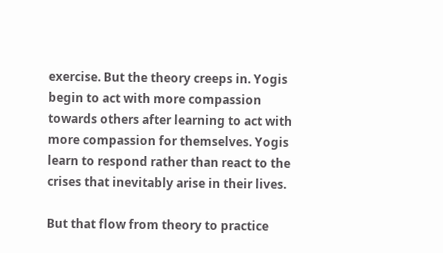exercise. But the theory creeps in. Yogis begin to act with more compassion towards others after learning to act with more compassion for themselves. Yogis learn to respond rather than react to the crises that inevitably arise in their lives.

But that flow from theory to practice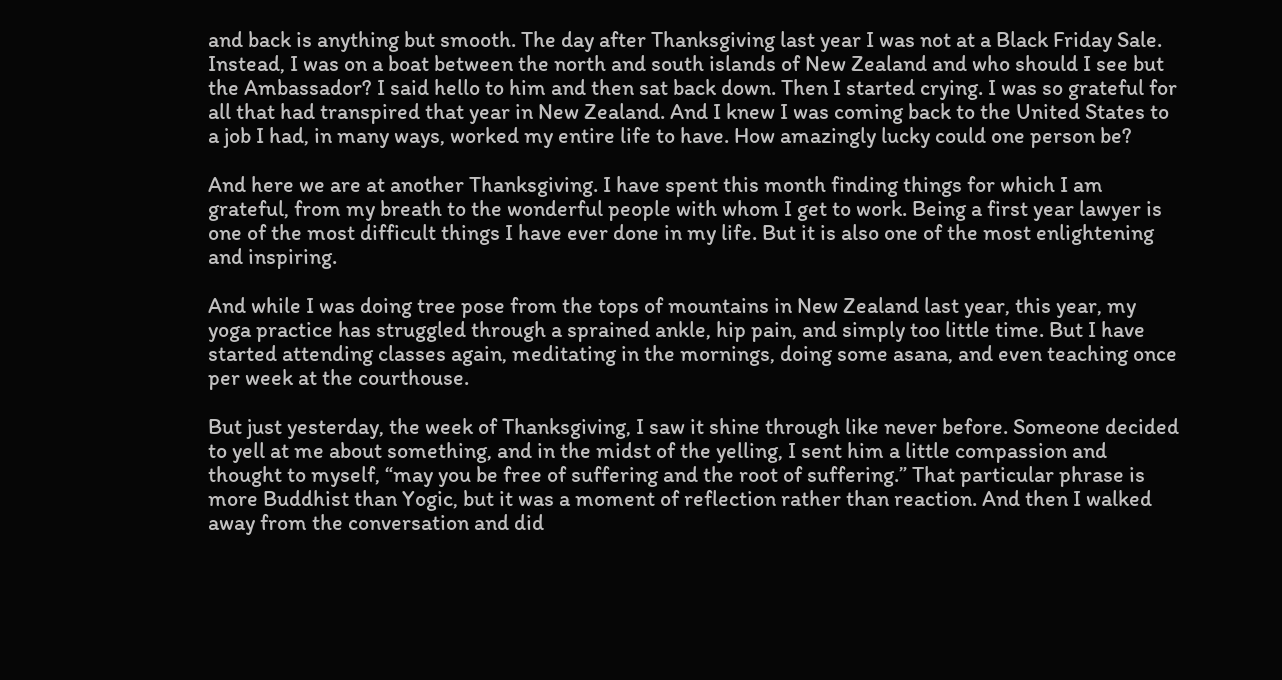and back is anything but smooth. The day after Thanksgiving last year I was not at a Black Friday Sale. Instead, I was on a boat between the north and south islands of New Zealand and who should I see but the Ambassador? I said hello to him and then sat back down. Then I started crying. I was so grateful for all that had transpired that year in New Zealand. And I knew I was coming back to the United States to a job I had, in many ways, worked my entire life to have. How amazingly lucky could one person be?

And here we are at another Thanksgiving. I have spent this month finding things for which I am grateful, from my breath to the wonderful people with whom I get to work. Being a first year lawyer is one of the most difficult things I have ever done in my life. But it is also one of the most enlightening and inspiring.

And while I was doing tree pose from the tops of mountains in New Zealand last year, this year, my yoga practice has struggled through a sprained ankle, hip pain, and simply too little time. But I have started attending classes again, meditating in the mornings, doing some asana, and even teaching once per week at the courthouse.

But just yesterday, the week of Thanksgiving, I saw it shine through like never before. Someone decided to yell at me about something, and in the midst of the yelling, I sent him a little compassion and thought to myself, “may you be free of suffering and the root of suffering.” That particular phrase is more Buddhist than Yogic, but it was a moment of reflection rather than reaction. And then I walked away from the conversation and did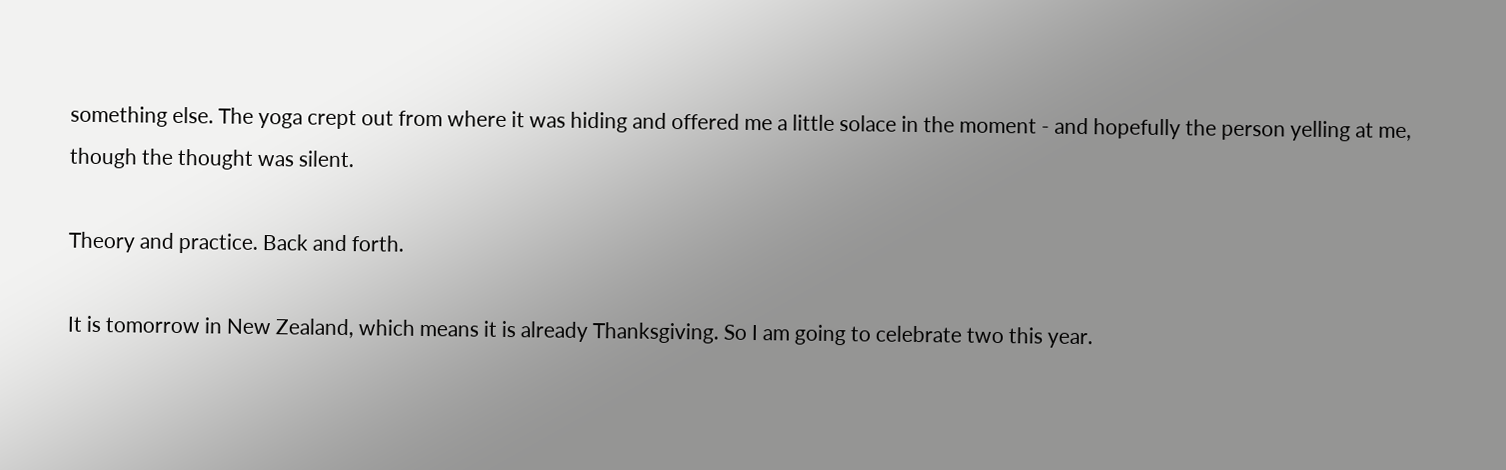something else. The yoga crept out from where it was hiding and offered me a little solace in the moment - and hopefully the person yelling at me, though the thought was silent.

Theory and practice. Back and forth.

It is tomorrow in New Zealand, which means it is already Thanksgiving. So I am going to celebrate two this year.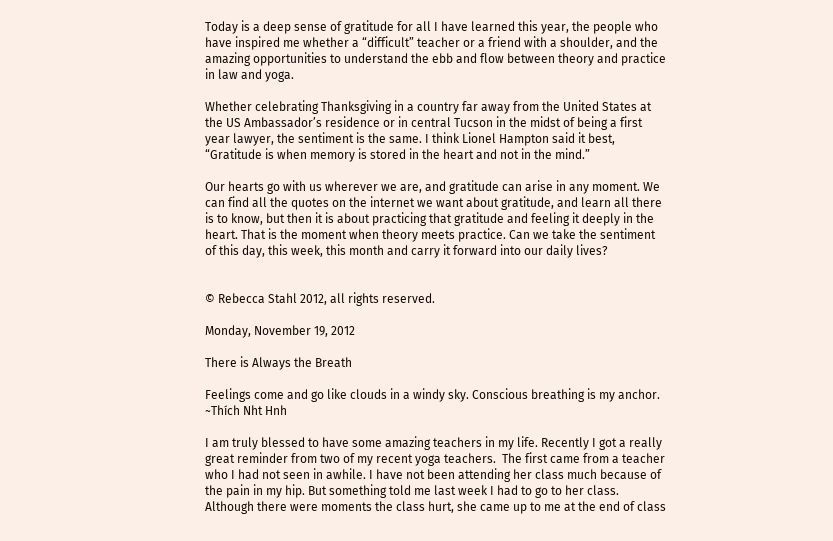Today is a deep sense of gratitude for all I have learned this year, the people who have inspired me whether a “difficult” teacher or a friend with a shoulder, and the amazing opportunities to understand the ebb and flow between theory and practice in law and yoga.

Whether celebrating Thanksgiving in a country far away from the United States at the US Ambassador’s residence or in central Tucson in the midst of being a first year lawyer, the sentiment is the same. I think Lionel Hampton said it best, “Gratitude is when memory is stored in the heart and not in the mind.”

Our hearts go with us wherever we are, and gratitude can arise in any moment. We can find all the quotes on the internet we want about gratitude, and learn all there is to know, but then it is about practicing that gratitude and feeling it deeply in the heart. That is the moment when theory meets practice. Can we take the sentiment of this day, this week, this month and carry it forward into our daily lives?


© Rebecca Stahl 2012, all rights reserved.

Monday, November 19, 2012

There is Always the Breath

Feelings come and go like clouds in a windy sky. Conscious breathing is my anchor. ~Thích Nht Hnh

I am truly blessed to have some amazing teachers in my life. Recently I got a really great reminder from two of my recent yoga teachers.  The first came from a teacher who I had not seen in awhile. I have not been attending her class much because of the pain in my hip. But something told me last week I had to go to her class. Although there were moments the class hurt, she came up to me at the end of class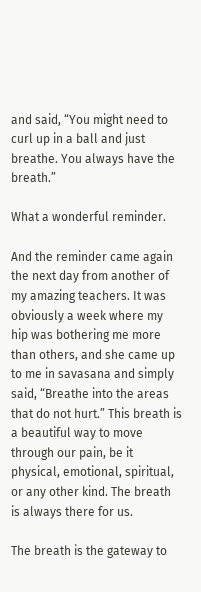and said, “You might need to curl up in a ball and just breathe. You always have the breath.”

What a wonderful reminder.

And the reminder came again the next day from another of my amazing teachers. It was obviously a week where my hip was bothering me more than others, and she came up to me in savasana and simply said, “Breathe into the areas that do not hurt.” This breath is a beautiful way to move through our pain, be it physical, emotional, spiritual, or any other kind. The breath is always there for us.

The breath is the gateway to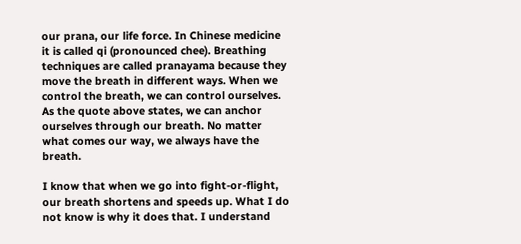our prana, our life force. In Chinese medicine it is called qi (pronounced chee). Breathing techniques are called pranayama because they move the breath in different ways. When we control the breath, we can control ourselves. As the quote above states, we can anchor ourselves through our breath. No matter what comes our way, we always have the breath.

I know that when we go into fight-or-flight, our breath shortens and speeds up. What I do not know is why it does that. I understand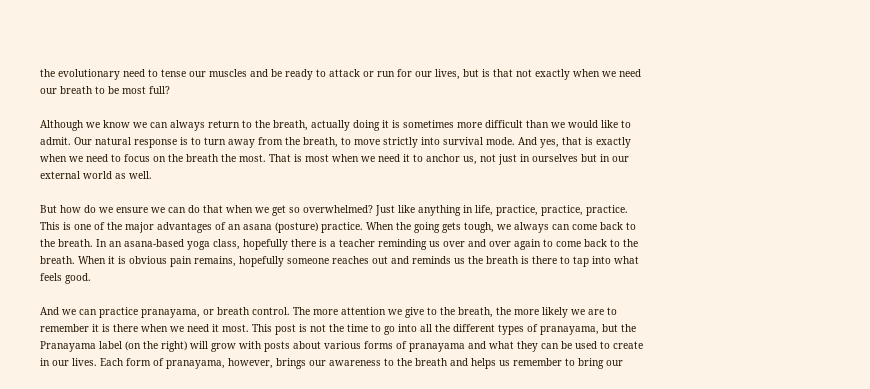the evolutionary need to tense our muscles and be ready to attack or run for our lives, but is that not exactly when we need our breath to be most full?

Although we know we can always return to the breath, actually doing it is sometimes more difficult than we would like to admit. Our natural response is to turn away from the breath, to move strictly into survival mode. And yes, that is exactly when we need to focus on the breath the most. That is most when we need it to anchor us, not just in ourselves but in our external world as well.

But how do we ensure we can do that when we get so overwhelmed? Just like anything in life, practice, practice, practice. This is one of the major advantages of an asana (posture) practice. When the going gets tough, we always can come back to the breath. In an asana-based yoga class, hopefully there is a teacher reminding us over and over again to come back to the breath. When it is obvious pain remains, hopefully someone reaches out and reminds us the breath is there to tap into what feels good.

And we can practice pranayama, or breath control. The more attention we give to the breath, the more likely we are to remember it is there when we need it most. This post is not the time to go into all the different types of pranayama, but the Pranayama label (on the right) will grow with posts about various forms of pranayama and what they can be used to create in our lives. Each form of pranayama, however, brings our awareness to the breath and helps us remember to bring our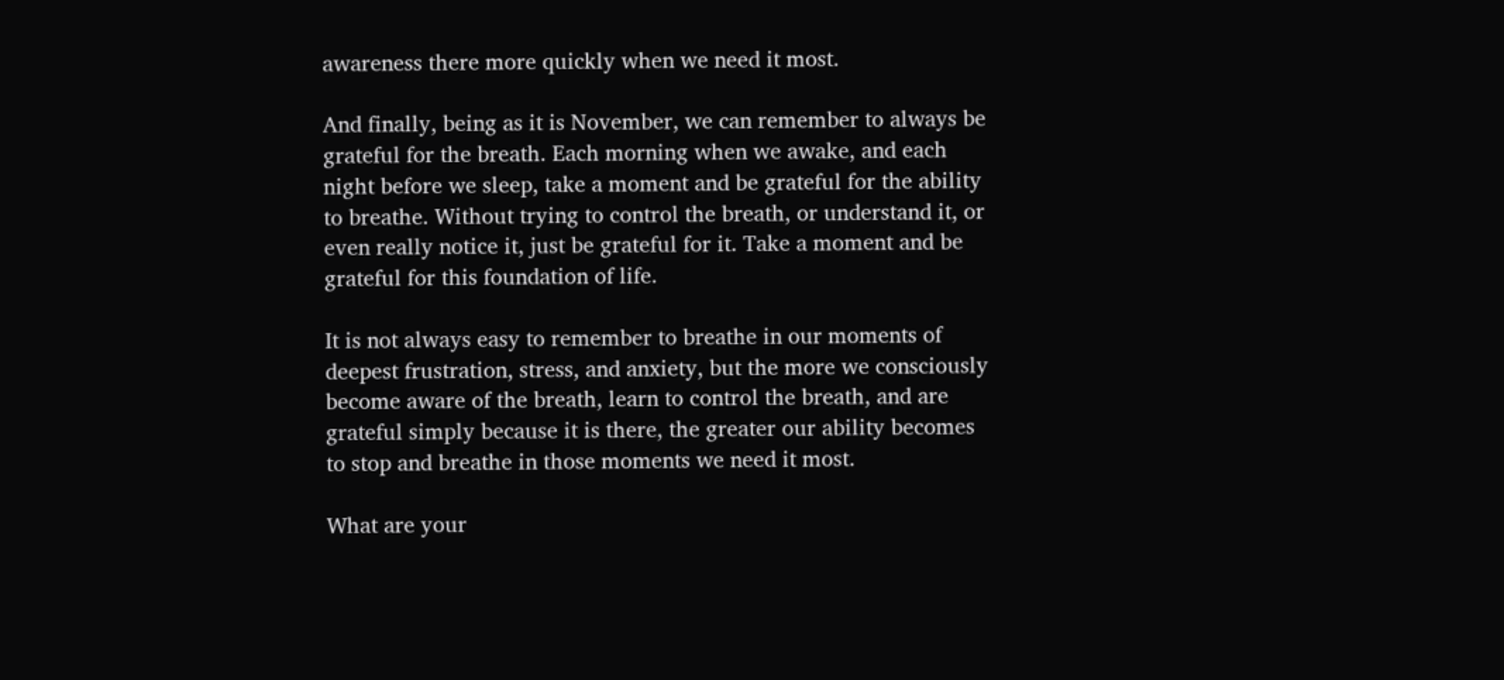awareness there more quickly when we need it most.

And finally, being as it is November, we can remember to always be grateful for the breath. Each morning when we awake, and each night before we sleep, take a moment and be grateful for the ability to breathe. Without trying to control the breath, or understand it, or even really notice it, just be grateful for it. Take a moment and be grateful for this foundation of life.

It is not always easy to remember to breathe in our moments of deepest frustration, stress, and anxiety, but the more we consciously become aware of the breath, learn to control the breath, and are grateful simply because it is there, the greater our ability becomes to stop and breathe in those moments we need it most.

What are your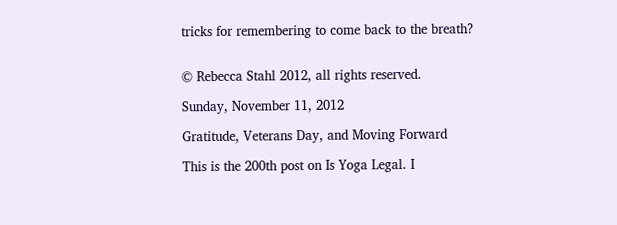tricks for remembering to come back to the breath?


© Rebecca Stahl 2012, all rights reserved.

Sunday, November 11, 2012

Gratitude, Veterans Day, and Moving Forward

This is the 200th post on Is Yoga Legal. I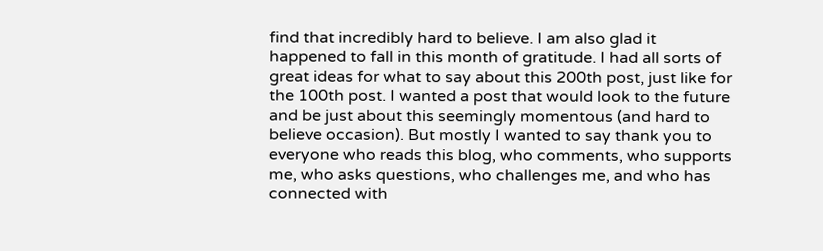find that incredibly hard to believe. I am also glad it happened to fall in this month of gratitude. I had all sorts of great ideas for what to say about this 200th post, just like for the 100th post. I wanted a post that would look to the future and be just about this seemingly momentous (and hard to believe occasion). But mostly I wanted to say thank you to everyone who reads this blog, who comments, who supports me, who asks questions, who challenges me, and who has connected with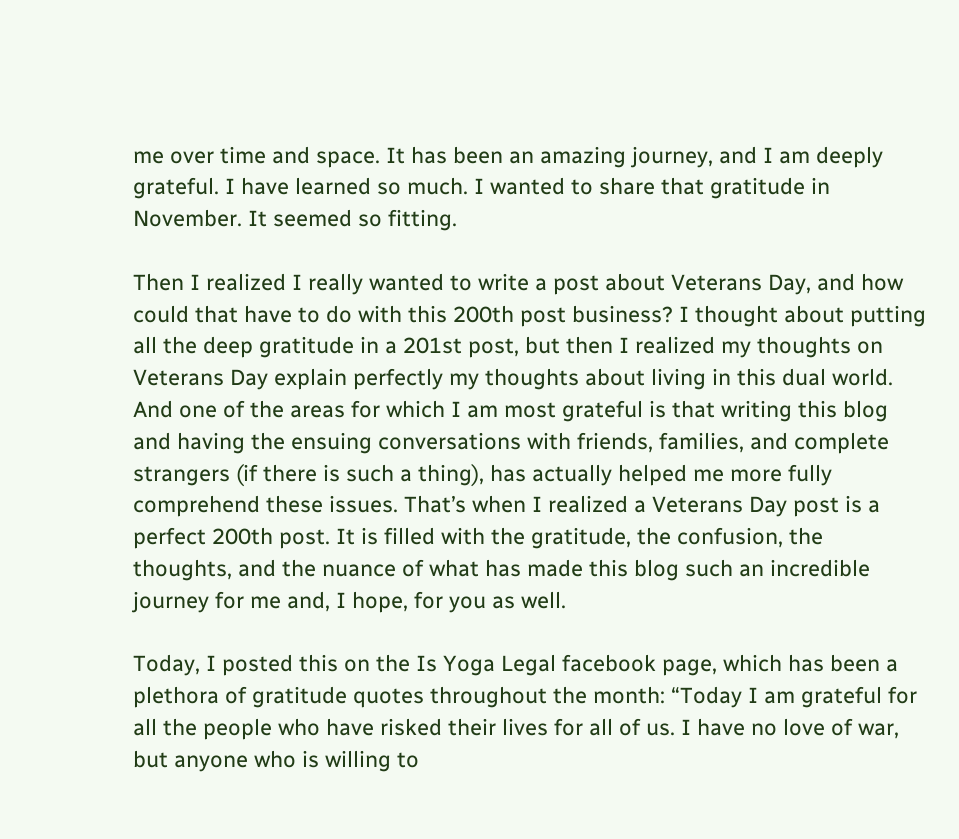me over time and space. It has been an amazing journey, and I am deeply grateful. I have learned so much. I wanted to share that gratitude in November. It seemed so fitting.

Then I realized I really wanted to write a post about Veterans Day, and how could that have to do with this 200th post business? I thought about putting all the deep gratitude in a 201st post, but then I realized my thoughts on Veterans Day explain perfectly my thoughts about living in this dual world. And one of the areas for which I am most grateful is that writing this blog and having the ensuing conversations with friends, families, and complete strangers (if there is such a thing), has actually helped me more fully comprehend these issues. That’s when I realized a Veterans Day post is a perfect 200th post. It is filled with the gratitude, the confusion, the thoughts, and the nuance of what has made this blog such an incredible journey for me and, I hope, for you as well.

Today, I posted this on the Is Yoga Legal facebook page, which has been a plethora of gratitude quotes throughout the month: “Today I am grateful for all the people who have risked their lives for all of us. I have no love of war, but anyone who is willing to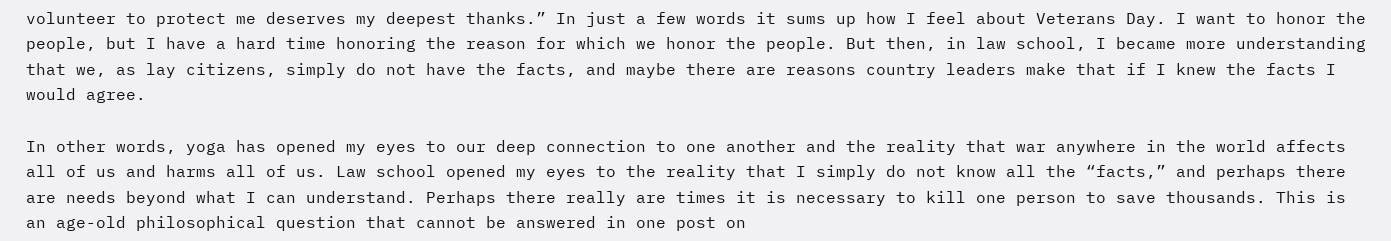volunteer to protect me deserves my deepest thanks.” In just a few words it sums up how I feel about Veterans Day. I want to honor the people, but I have a hard time honoring the reason for which we honor the people. But then, in law school, I became more understanding that we, as lay citizens, simply do not have the facts, and maybe there are reasons country leaders make that if I knew the facts I would agree.

In other words, yoga has opened my eyes to our deep connection to one another and the reality that war anywhere in the world affects all of us and harms all of us. Law school opened my eyes to the reality that I simply do not know all the “facts,” and perhaps there are needs beyond what I can understand. Perhaps there really are times it is necessary to kill one person to save thousands. This is an age-old philosophical question that cannot be answered in one post on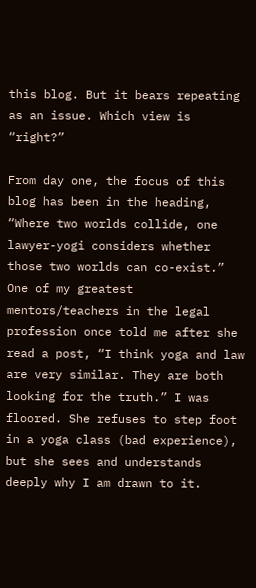this blog. But it bears repeating as an issue. Which view is “right?”

From day one, the focus of this blog has been in the heading, “Where two worlds collide, one lawyer-yogi considers whether those two worlds can co-exist.” One of my greatest mentors/teachers in the legal profession once told me after she read a post, “I think yoga and law are very similar. They are both looking for the truth.” I was floored. She refuses to step foot in a yoga class (bad experience), but she sees and understands deeply why I am drawn to it.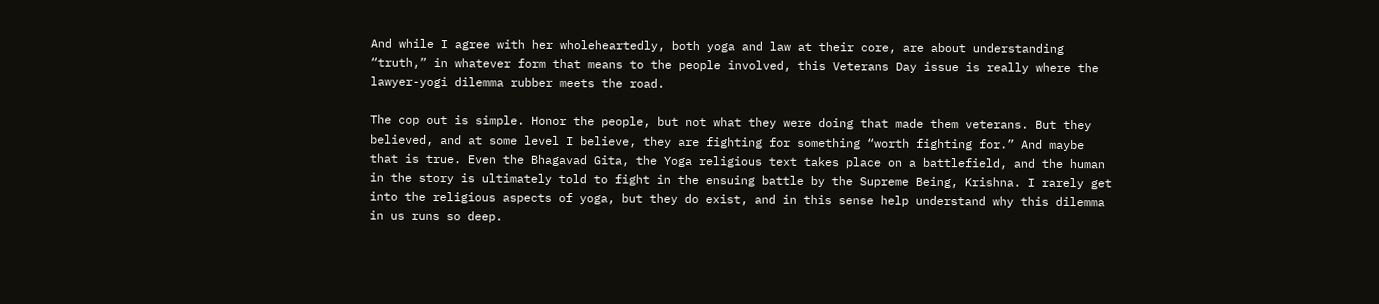And while I agree with her wholeheartedly, both yoga and law at their core, are about understanding “truth,” in whatever form that means to the people involved, this Veterans Day issue is really where the lawyer-yogi dilemma rubber meets the road.

The cop out is simple. Honor the people, but not what they were doing that made them veterans. But they believed, and at some level I believe, they are fighting for something “worth fighting for.” And maybe that is true. Even the Bhagavad Gita, the Yoga religious text takes place on a battlefield, and the human in the story is ultimately told to fight in the ensuing battle by the Supreme Being, Krishna. I rarely get into the religious aspects of yoga, but they do exist, and in this sense help understand why this dilemma in us runs so deep.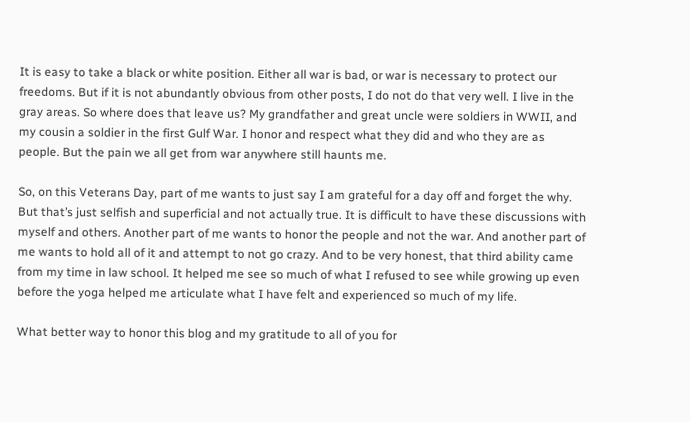It is easy to take a black or white position. Either all war is bad, or war is necessary to protect our freedoms. But if it is not abundantly obvious from other posts, I do not do that very well. I live in the gray areas. So where does that leave us? My grandfather and great uncle were soldiers in WWII, and my cousin a soldier in the first Gulf War. I honor and respect what they did and who they are as people. But the pain we all get from war anywhere still haunts me.

So, on this Veterans Day, part of me wants to just say I am grateful for a day off and forget the why. But that’s just selfish and superficial and not actually true. It is difficult to have these discussions with myself and others. Another part of me wants to honor the people and not the war. And another part of me wants to hold all of it and attempt to not go crazy. And to be very honest, that third ability came from my time in law school. It helped me see so much of what I refused to see while growing up even before the yoga helped me articulate what I have felt and experienced so much of my life.

What better way to honor this blog and my gratitude to all of you for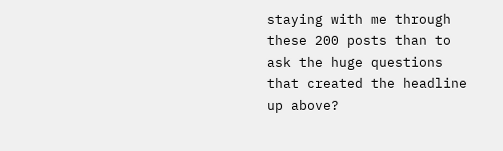staying with me through these 200 posts than to ask the huge questions that created the headline up above?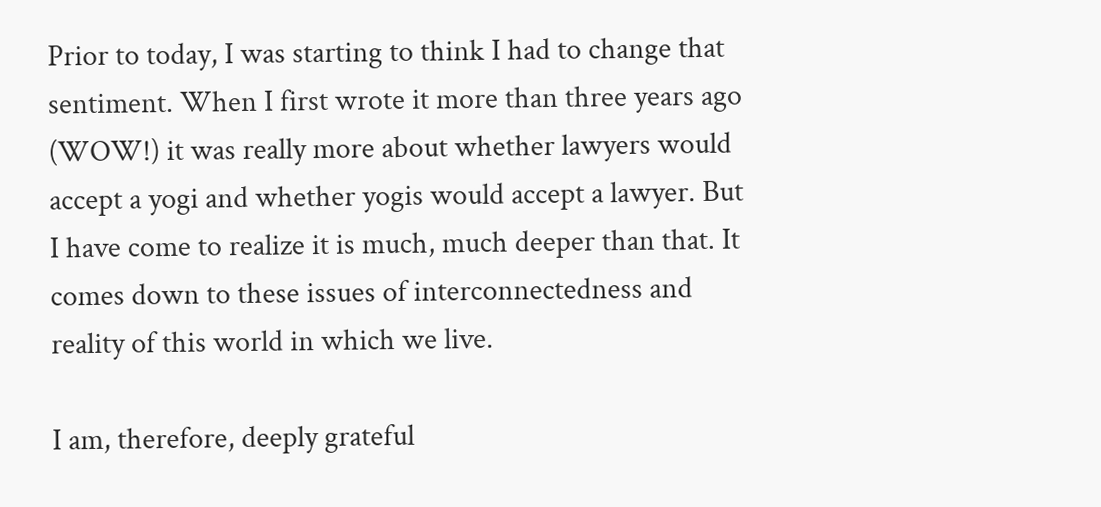Prior to today, I was starting to think I had to change that sentiment. When I first wrote it more than three years ago (WOW!) it was really more about whether lawyers would accept a yogi and whether yogis would accept a lawyer. But I have come to realize it is much, much deeper than that. It comes down to these issues of interconnectedness and reality of this world in which we live.

I am, therefore, deeply grateful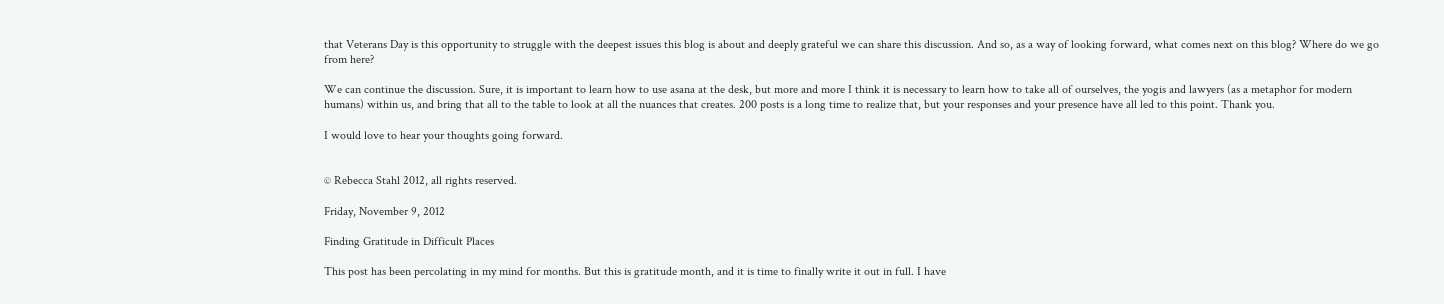that Veterans Day is this opportunity to struggle with the deepest issues this blog is about and deeply grateful we can share this discussion. And so, as a way of looking forward, what comes next on this blog? Where do we go from here?

We can continue the discussion. Sure, it is important to learn how to use asana at the desk, but more and more I think it is necessary to learn how to take all of ourselves, the yogis and lawyers (as a metaphor for modern humans) within us, and bring that all to the table to look at all the nuances that creates. 200 posts is a long time to realize that, but your responses and your presence have all led to this point. Thank you.

I would love to hear your thoughts going forward.


© Rebecca Stahl 2012, all rights reserved.

Friday, November 9, 2012

Finding Gratitude in Difficult Places

This post has been percolating in my mind for months. But this is gratitude month, and it is time to finally write it out in full. I have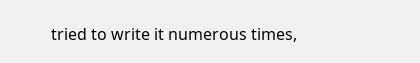tried to write it numerous times,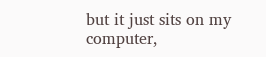but it just sits on my computer,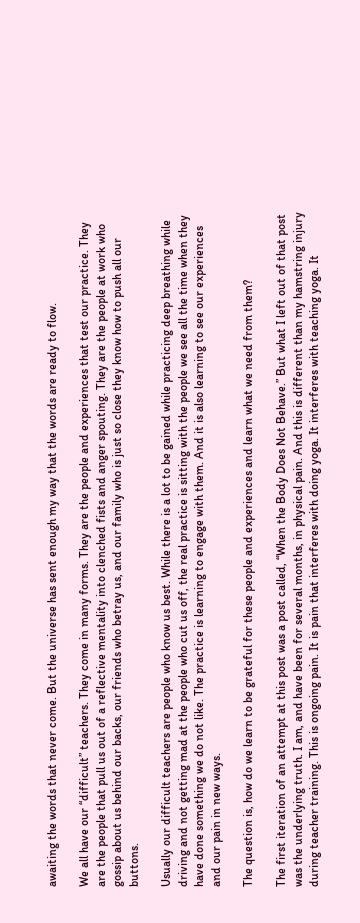awaiting the words that never come. But the universe has sent enough my way that the words are ready to flow.

We all have our “difficult” teachers. They come in many forms. They are the people and experiences that test our practice. They are the people that pull us out of a reflective mentality into clenched fists and anger spouting. They are the people at work who gossip about us behind our backs, our friends who betray us, and our family who is just so close they know how to push all our buttons.

Usually our difficult teachers are people who know us best. While there is a lot to be gained while practicing deep breathing while driving and not getting mad at the people who cut us off, the real practice is sitting with the people we see all the time when they have done something we do not like. The practice is learning to engage with them. And it is also learning to see our experiences and our pain in new ways.

The question is, how do we learn to be grateful for these people and experiences and learn what we need from them?

The first iteration of an attempt at this post was a post called, “When the Body Does Not Behave.” But what I left out of that post was the underlying truth. I am, and have been for several months, in physical pain. And this is different than my hamstring injury during teacher training. This is ongoing pain. It is pain that interferes with doing yoga. It interferes with teaching yoga. It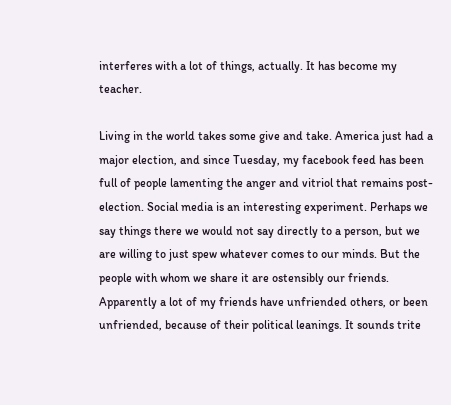interferes with a lot of things, actually. It has become my teacher.

Living in the world takes some give and take. America just had a major election, and since Tuesday, my facebook feed has been full of people lamenting the anger and vitriol that remains post-election. Social media is an interesting experiment. Perhaps we say things there we would not say directly to a person, but we are willing to just spew whatever comes to our minds. But the people with whom we share it are ostensibly our friends. Apparently a lot of my friends have unfriended others, or been unfriended, because of their political leanings. It sounds trite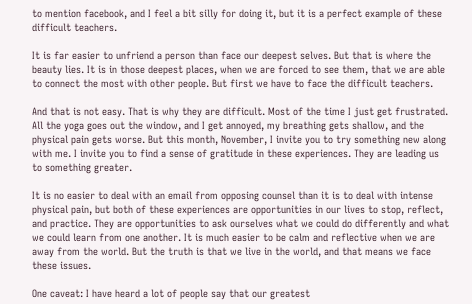to mention facebook, and I feel a bit silly for doing it, but it is a perfect example of these difficult teachers.

It is far easier to unfriend a person than face our deepest selves. But that is where the beauty lies. It is in those deepest places, when we are forced to see them, that we are able to connect the most with other people. But first we have to face the difficult teachers.

And that is not easy. That is why they are difficult. Most of the time I just get frustrated. All the yoga goes out the window, and I get annoyed, my breathing gets shallow, and the physical pain gets worse. But this month, November, I invite you to try something new along with me. I invite you to find a sense of gratitude in these experiences. They are leading us to something greater.

It is no easier to deal with an email from opposing counsel than it is to deal with intense physical pain, but both of these experiences are opportunities in our lives to stop, reflect, and practice. They are opportunities to ask ourselves what we could do differently and what we could learn from one another. It is much easier to be calm and reflective when we are away from the world. But the truth is that we live in the world, and that means we face these issues.

One caveat: I have heard a lot of people say that our greatest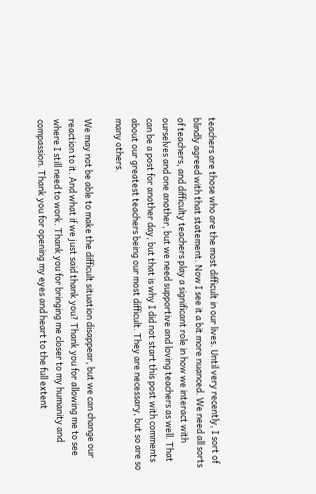teachers are those who are the most difficult in our lives. Until very recently, I sort of blindly agreed with that statement. Now I see it a bit more nuanced. We need all sorts of teachers, and difficulty teachers play a significant role in how we interact with ourselves and one another, but we need supportive and loving teachers as well. That can be a post for another day, but that is why I did not start this post with comments about our greatest teachers being our most difficult. They are necessary, but so are so many others.

We may not be able to make the difficult situation disappear, but we can change our reaction to it. And what if we just said thank you? Thank you for allowing me to see where I still need to work. Thank you for bringing me closer to my humanity and compassion. Thank you for opening my eyes and heart to the full extent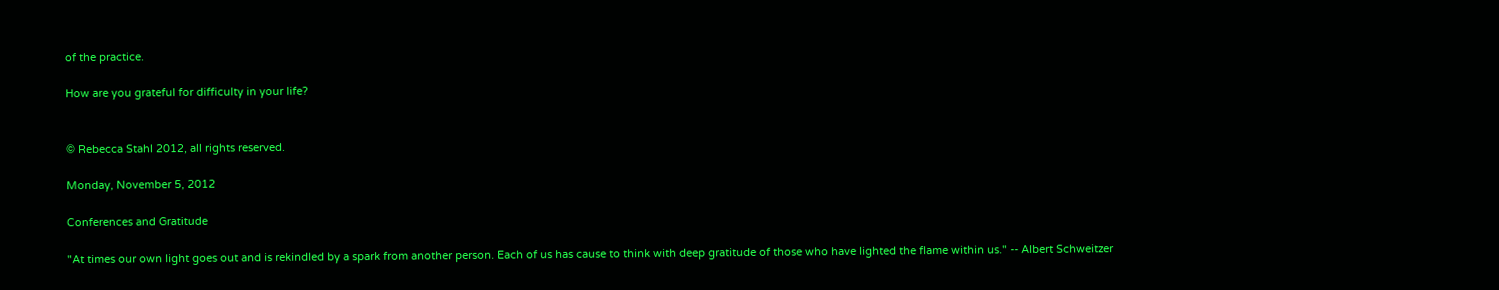of the practice.

How are you grateful for difficulty in your life?


© Rebecca Stahl 2012, all rights reserved.

Monday, November 5, 2012

Conferences and Gratitude

"At times our own light goes out and is rekindled by a spark from another person. Each of us has cause to think with deep gratitude of those who have lighted the flame within us." -- Albert Schweitzer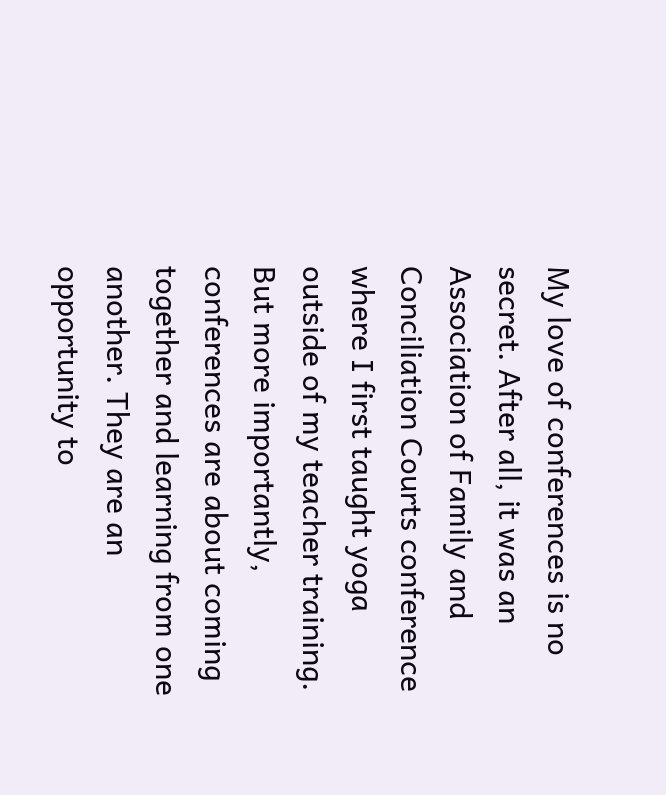My love of conferences is no secret. After all, it was an Association of Family and Conciliation Courts conference where I first taught yoga outside of my teacher training. But more importantly, conferences are about coming together and learning from one another. They are an opportunity to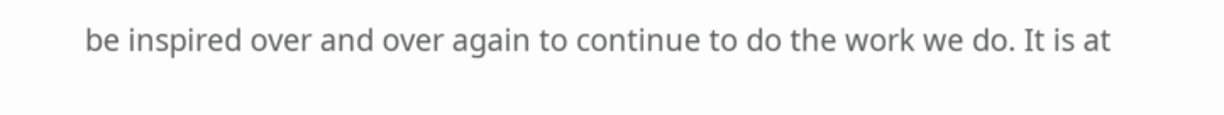be inspired over and over again to continue to do the work we do. It is at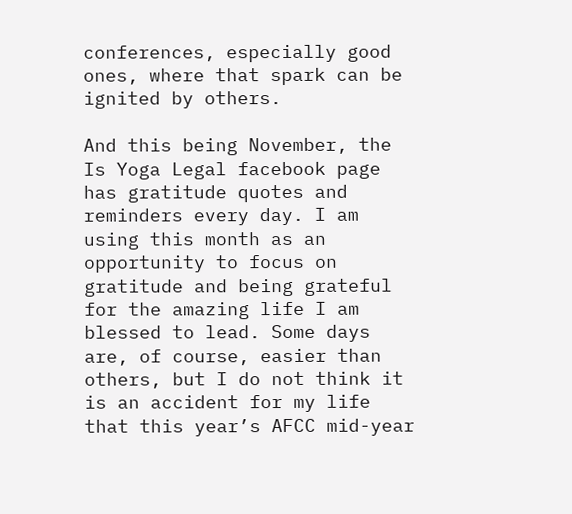conferences, especially good ones, where that spark can be ignited by others.

And this being November, the Is Yoga Legal facebook page has gratitude quotes and reminders every day. I am using this month as an opportunity to focus on gratitude and being grateful for the amazing life I am blessed to lead. Some days are, of course, easier than others, but I do not think it is an accident for my life that this year’s AFCC mid-year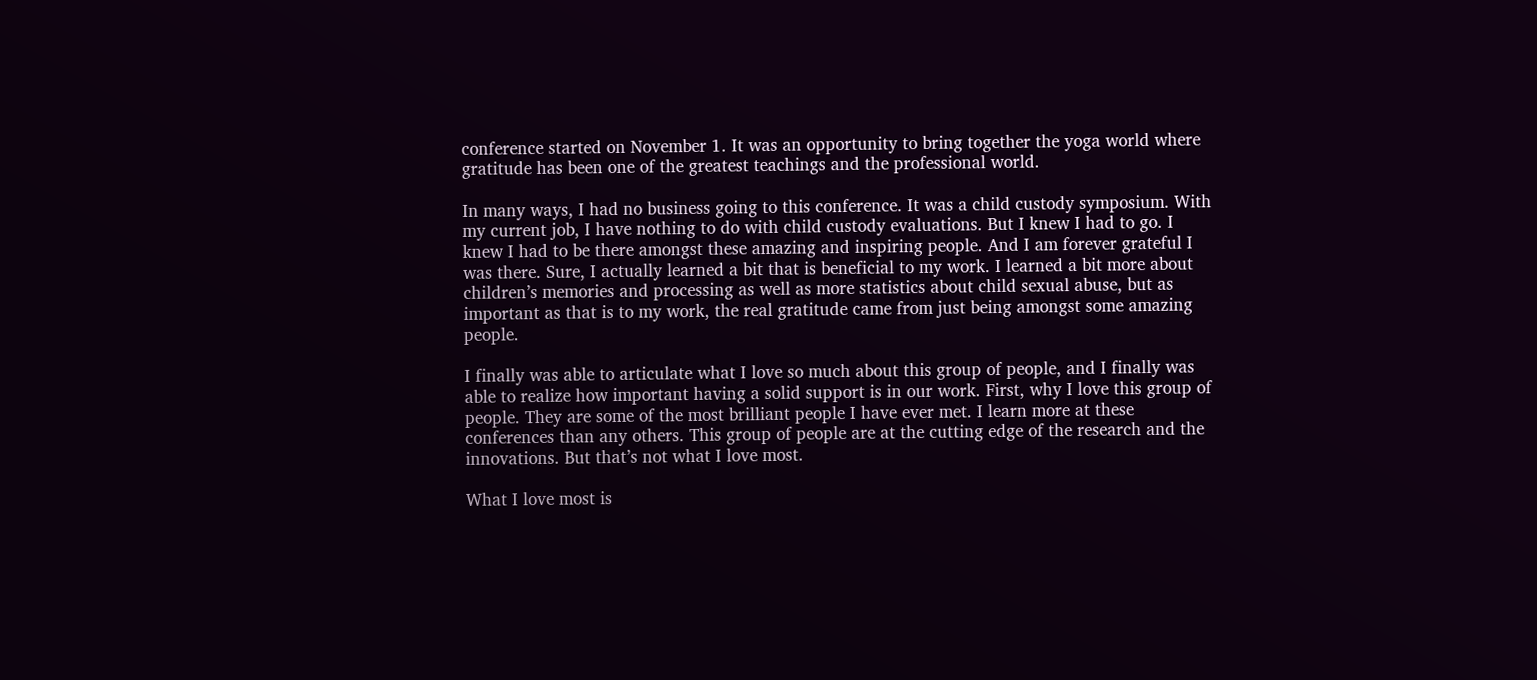conference started on November 1. It was an opportunity to bring together the yoga world where gratitude has been one of the greatest teachings and the professional world.

In many ways, I had no business going to this conference. It was a child custody symposium. With my current job, I have nothing to do with child custody evaluations. But I knew I had to go. I knew I had to be there amongst these amazing and inspiring people. And I am forever grateful I was there. Sure, I actually learned a bit that is beneficial to my work. I learned a bit more about children’s memories and processing as well as more statistics about child sexual abuse, but as important as that is to my work, the real gratitude came from just being amongst some amazing people.

I finally was able to articulate what I love so much about this group of people, and I finally was able to realize how important having a solid support is in our work. First, why I love this group of people. They are some of the most brilliant people I have ever met. I learn more at these conferences than any others. This group of people are at the cutting edge of the research and the innovations. But that’s not what I love most.

What I love most is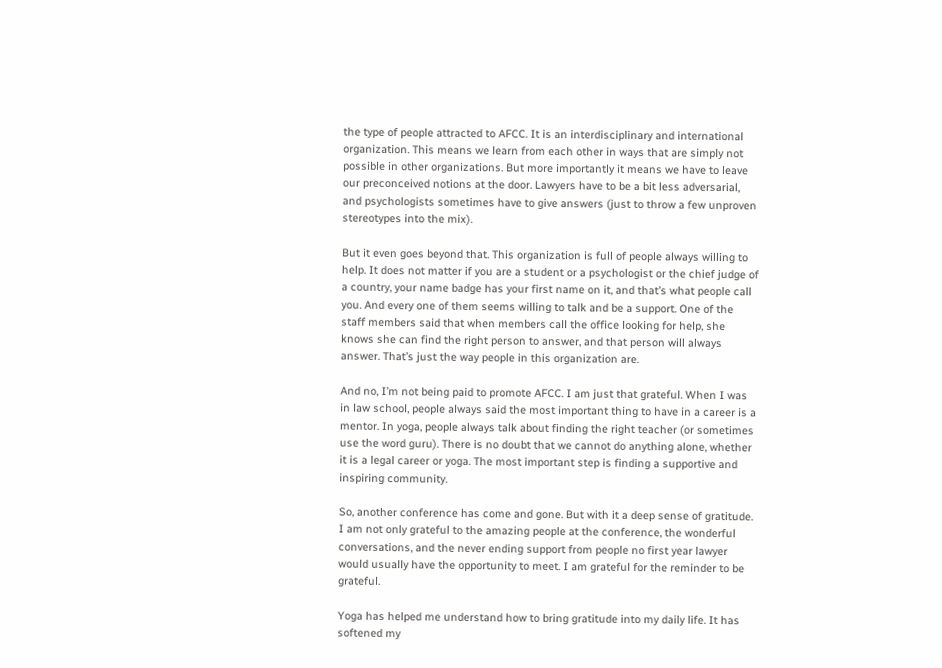the type of people attracted to AFCC. It is an interdisciplinary and international organization. This means we learn from each other in ways that are simply not possible in other organizations. But more importantly it means we have to leave our preconceived notions at the door. Lawyers have to be a bit less adversarial, and psychologists sometimes have to give answers (just to throw a few unproven stereotypes into the mix).

But it even goes beyond that. This organization is full of people always willing to help. It does not matter if you are a student or a psychologist or the chief judge of a country, your name badge has your first name on it, and that’s what people call you. And every one of them seems willing to talk and be a support. One of the staff members said that when members call the office looking for help, she knows she can find the right person to answer, and that person will always answer. That’s just the way people in this organization are.

And no, I’m not being paid to promote AFCC. I am just that grateful. When I was in law school, people always said the most important thing to have in a career is a mentor. In yoga, people always talk about finding the right teacher (or sometimes use the word guru). There is no doubt that we cannot do anything alone, whether it is a legal career or yoga. The most important step is finding a supportive and inspiring community.

So, another conference has come and gone. But with it a deep sense of gratitude. I am not only grateful to the amazing people at the conference, the wonderful conversations, and the never ending support from people no first year lawyer would usually have the opportunity to meet. I am grateful for the reminder to be grateful.

Yoga has helped me understand how to bring gratitude into my daily life. It has softened my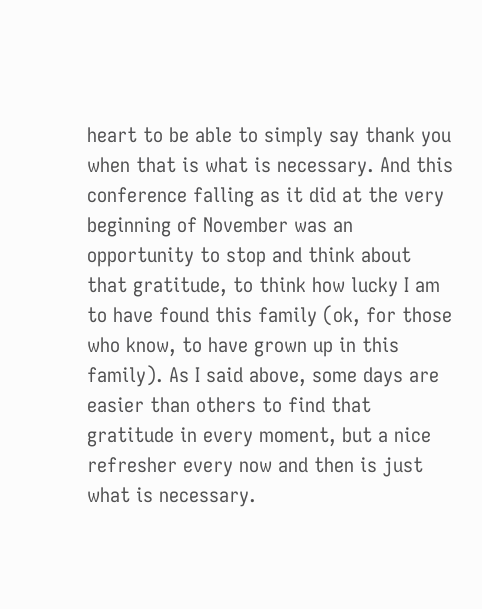heart to be able to simply say thank you when that is what is necessary. And this conference falling as it did at the very beginning of November was an opportunity to stop and think about that gratitude, to think how lucky I am to have found this family (ok, for those who know, to have grown up in this family). As I said above, some days are easier than others to find that gratitude in every moment, but a nice refresher every now and then is just what is necessary.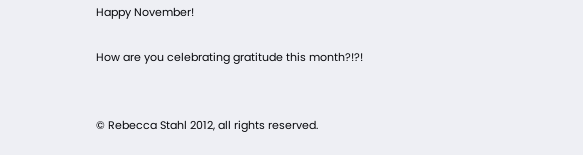Happy November!

How are you celebrating gratitude this month?!?!


© Rebecca Stahl 2012, all rights reserved.